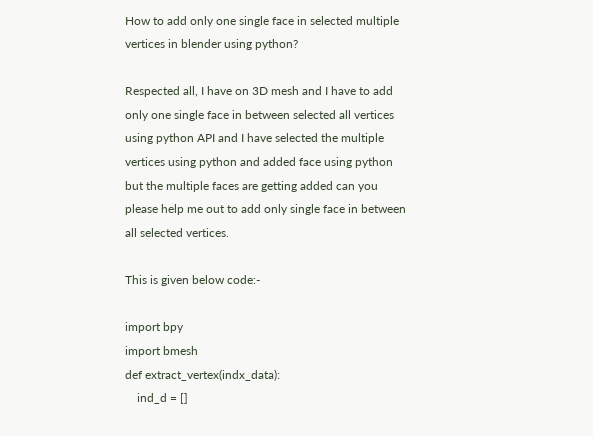How to add only one single face in selected multiple vertices in blender using python?

Respected all, I have on 3D mesh and I have to add only one single face in between selected all vertices using python API and I have selected the multiple vertices using python and added face using python but the multiple faces are getting added can you please help me out to add only single face in between all selected vertices.

This is given below code:-

import bpy
import bmesh
def extract_vertex(indx_data):
    ind_d = []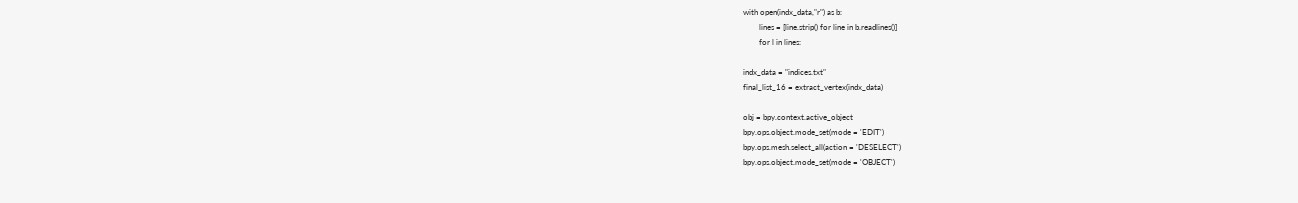with open(indx_data,"r") as b:
        lines = [line.strip() for line in b.readlines()]
        for l in lines:

indx_data = "indices.txt"
final_list_16 = extract_vertex(indx_data)

obj = bpy.context.active_object
bpy.ops.object.mode_set(mode = 'EDIT')
bpy.ops.mesh.select_all(action = 'DESELECT')
bpy.ops.object.mode_set(mode = 'OBJECT')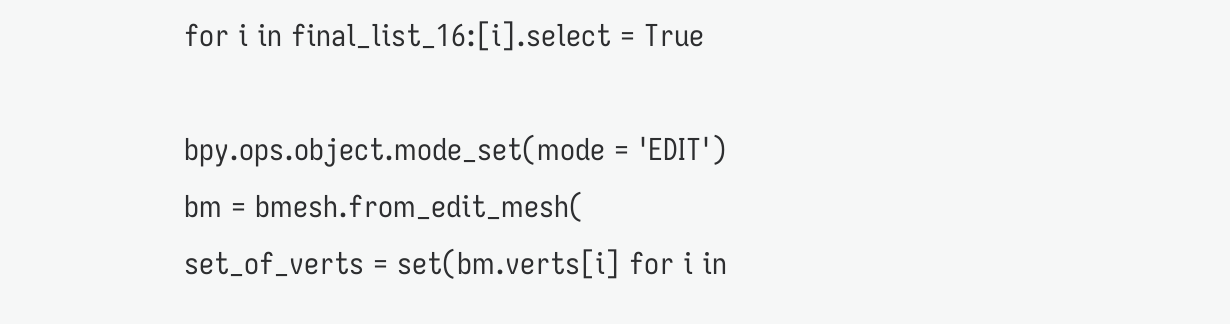for i in final_list_16:[i].select = True

bpy.ops.object.mode_set(mode = 'EDIT')
bm = bmesh.from_edit_mesh(
set_of_verts = set(bm.verts[i] for i in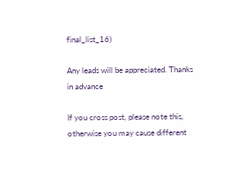final_list_16)

Any leads will be appreciated. Thanks in advance

If you cross post, please note this, otherwise you may cause different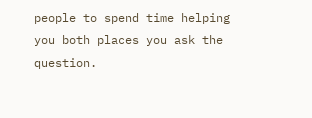people to spend time helping you both places you ask the question.